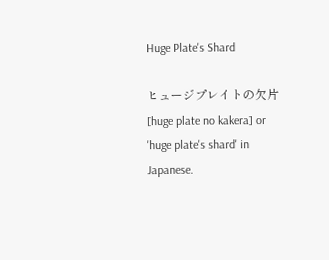Huge Plate's Shard

ヒュージプレイトの欠片 [huge plate no kakera] or 'huge plate's shard' in Japanese.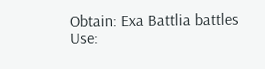Obtain: Exa Battlia battles
Use: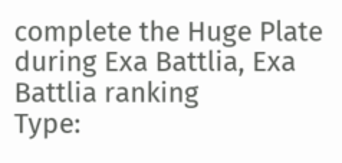complete the Huge Plate during Exa Battlia, Exa Battlia ranking
Type: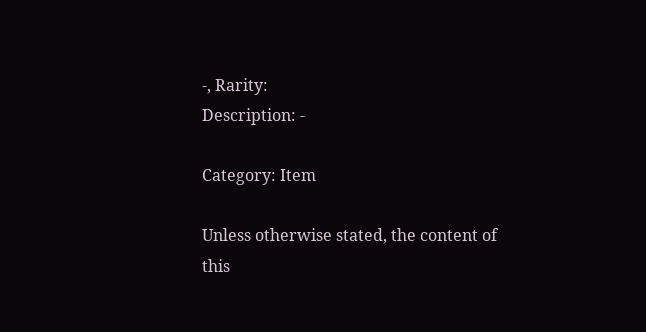-, Rarity:
Description: -

Category: Item

Unless otherwise stated, the content of this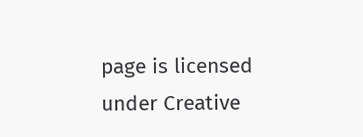page is licensed under Creative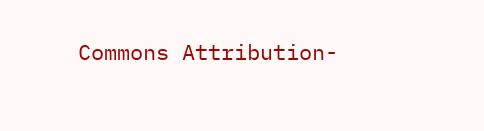Commons Attribution-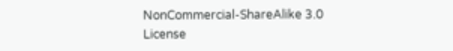NonCommercial-ShareAlike 3.0 License